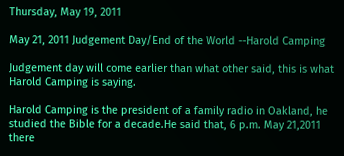Thursday, May 19, 2011

May 21, 2011 Judgement Day/End of the World --Harold Camping

Judgement day will come earlier than what other said, this is what Harold Camping is saying.

Harold Camping is the president of a family radio in Oakland, he studied the Bible for a decade.He said that, 6 p.m. May 21,2011 there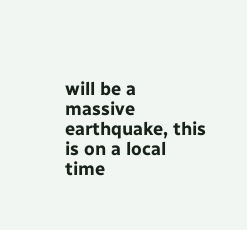will be a massive earthquake, this is on a local time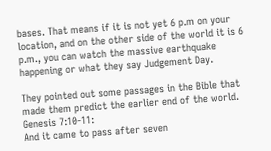bases. That means if it is not yet 6 p.m on your location, and on the other side of the world it is 6 p.m., you can watch the massive earthquake happening or what they say Judgement Day.

They pointed out some passages in the Bible that made them predict the earlier end of the world.
Genesis 7:10-11:
And it came to pass after seven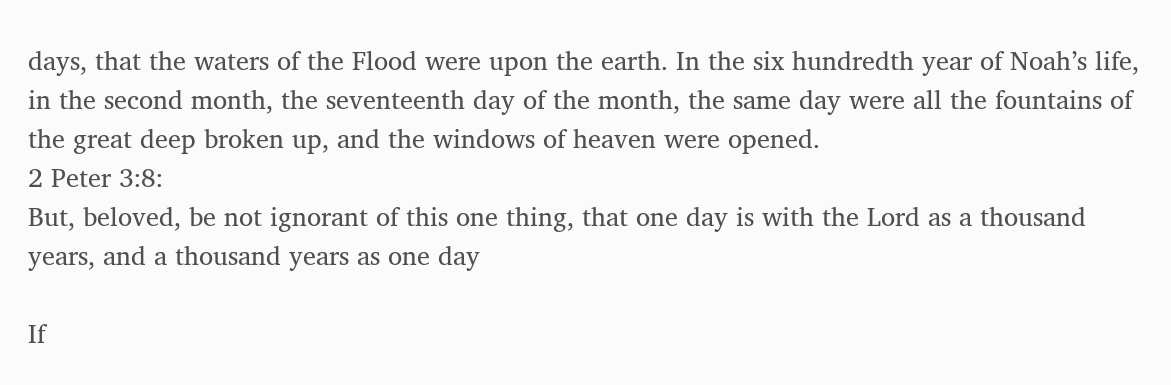days, that the waters of the Flood were upon the earth. In the six hundredth year of Noah’s life, in the second month, the seventeenth day of the month, the same day were all the fountains of the great deep broken up, and the windows of heaven were opened.
2 Peter 3:8:
But, beloved, be not ignorant of this one thing, that one day is with the Lord as a thousand years, and a thousand years as one day

If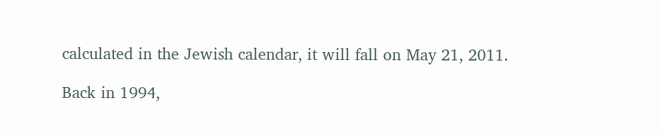calculated in the Jewish calendar, it will fall on May 21, 2011.

Back in 1994,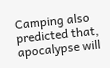Camping also predicted that, apocalypse will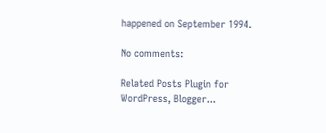happened on September 1994.

No comments:

Related Posts Plugin for WordPress, Blogger...